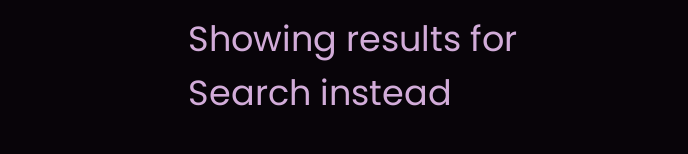Showing results for
Search instead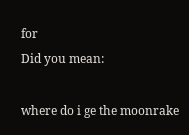for
Did you mean:

where do i ge the moonrake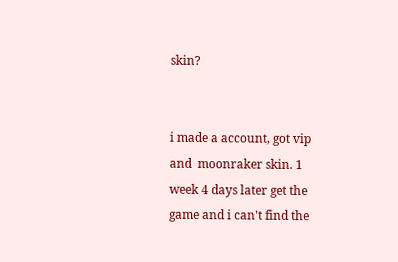skin?


i made a account, got vip and  moonraker skin. 1 week 4 days later get the game and i can't find the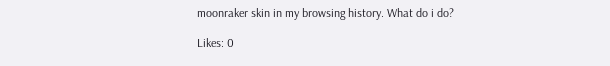moonraker skin in my browsing history. What do i do?

Likes: 0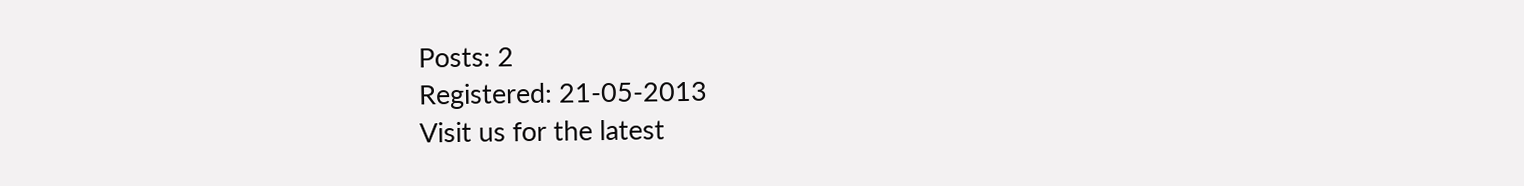Posts: 2
Registered: 21-05-2013
Visit us for the latest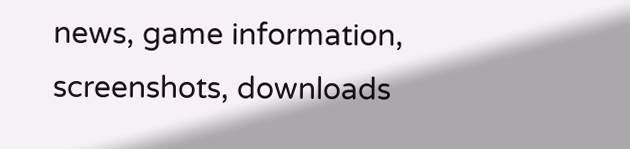news, game information, screenshots, downloads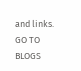and links. GO TO BLOGS